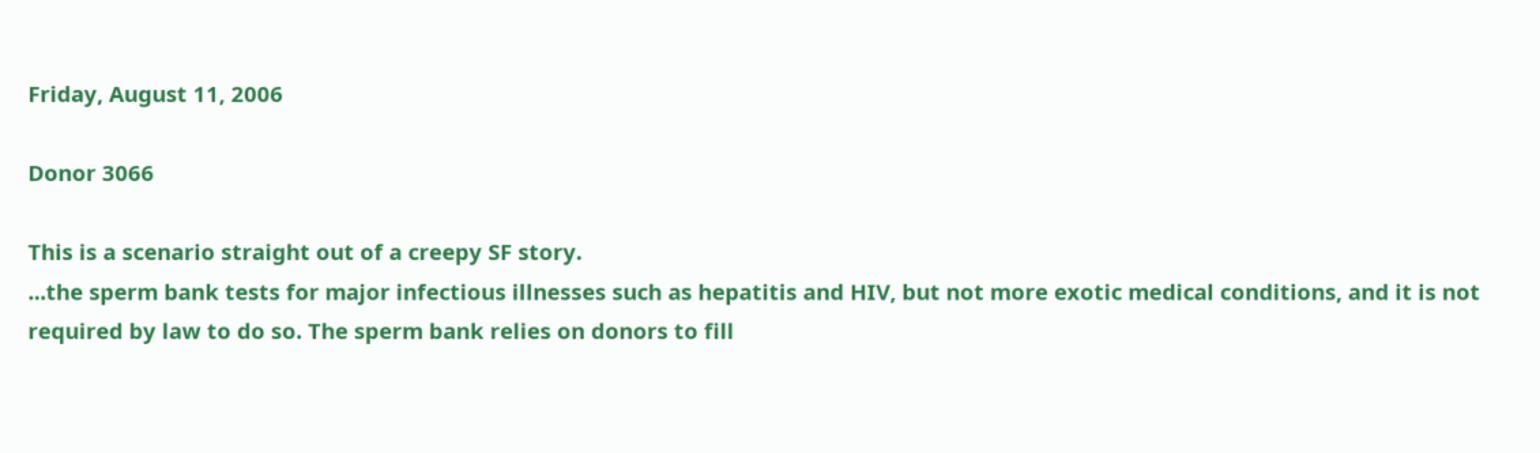Friday, August 11, 2006

Donor 3066

This is a scenario straight out of a creepy SF story.
...the sperm bank tests for major infectious illnesses such as hepatitis and HIV, but not more exotic medical conditions, and it is not required by law to do so. The sperm bank relies on donors to fill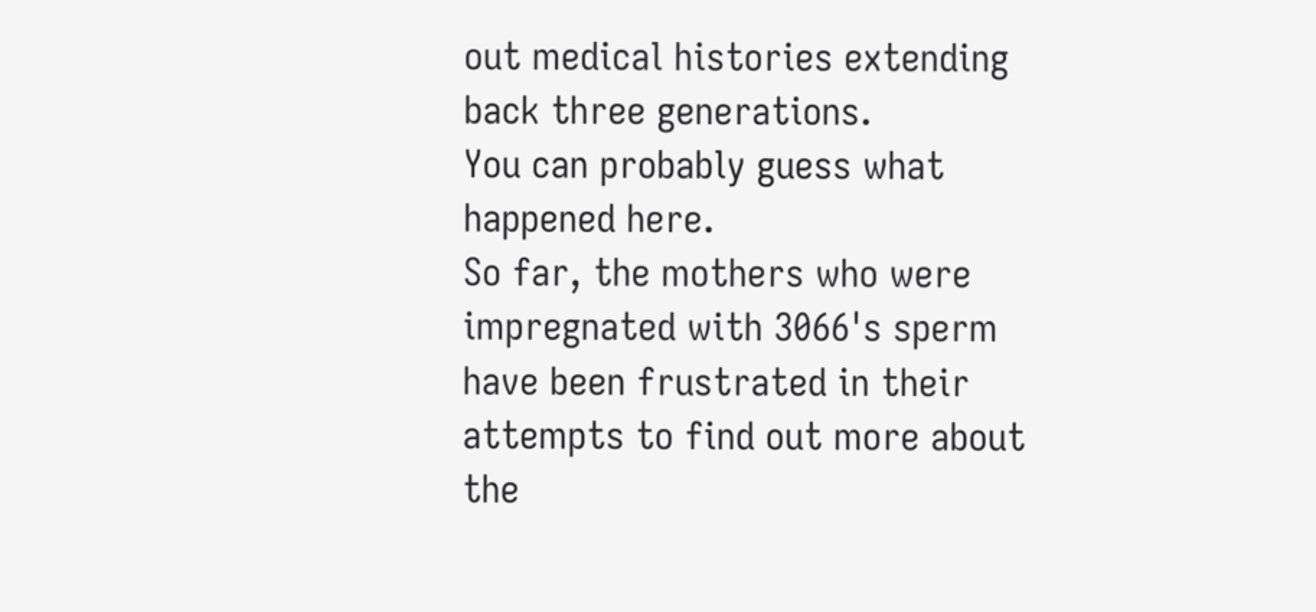out medical histories extending back three generations.
You can probably guess what happened here.
So far, the mothers who were impregnated with 3066's sperm have been frustrated in their attempts to find out more about the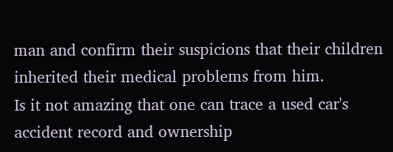man and confirm their suspicions that their children inherited their medical problems from him.
Is it not amazing that one can trace a used car's accident record and ownership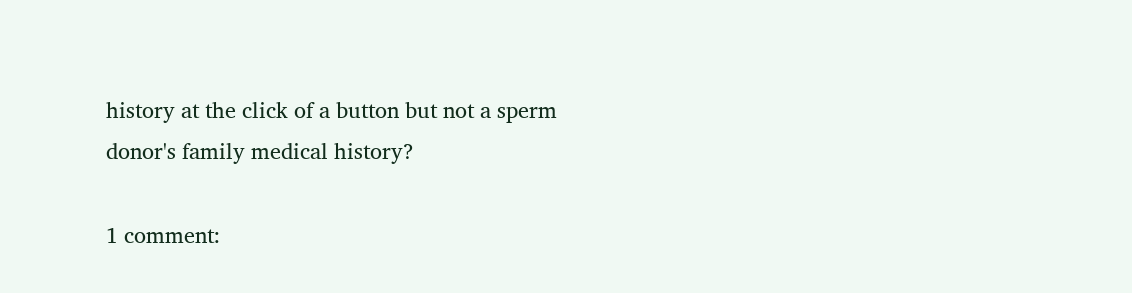history at the click of a button but not a sperm donor's family medical history?

1 comment: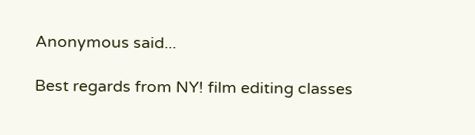Anonymous said...

Best regards from NY! film editing classes